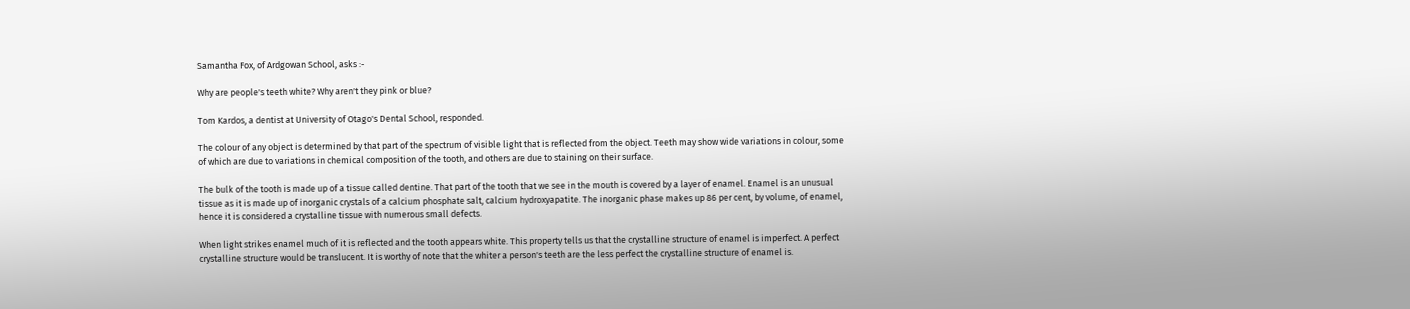Samantha Fox, of Ardgowan School, asks :-

Why are people's teeth white? Why aren't they pink or blue?

Tom Kardos, a dentist at University of Otago's Dental School, responded.

The colour of any object is determined by that part of the spectrum of visible light that is reflected from the object. Teeth may show wide variations in colour, some of which are due to variations in chemical composition of the tooth, and others are due to staining on their surface.

The bulk of the tooth is made up of a tissue called dentine. That part of the tooth that we see in the mouth is covered by a layer of enamel. Enamel is an unusual tissue as it is made up of inorganic crystals of a calcium phosphate salt, calcium hydroxyapatite. The inorganic phase makes up 86 per cent, by volume, of enamel, hence it is considered a crystalline tissue with numerous small defects.

When light strikes enamel much of it is reflected and the tooth appears white. This property tells us that the crystalline structure of enamel is imperfect. A perfect crystalline structure would be translucent. It is worthy of note that the whiter a person's teeth are the less perfect the crystalline structure of enamel is.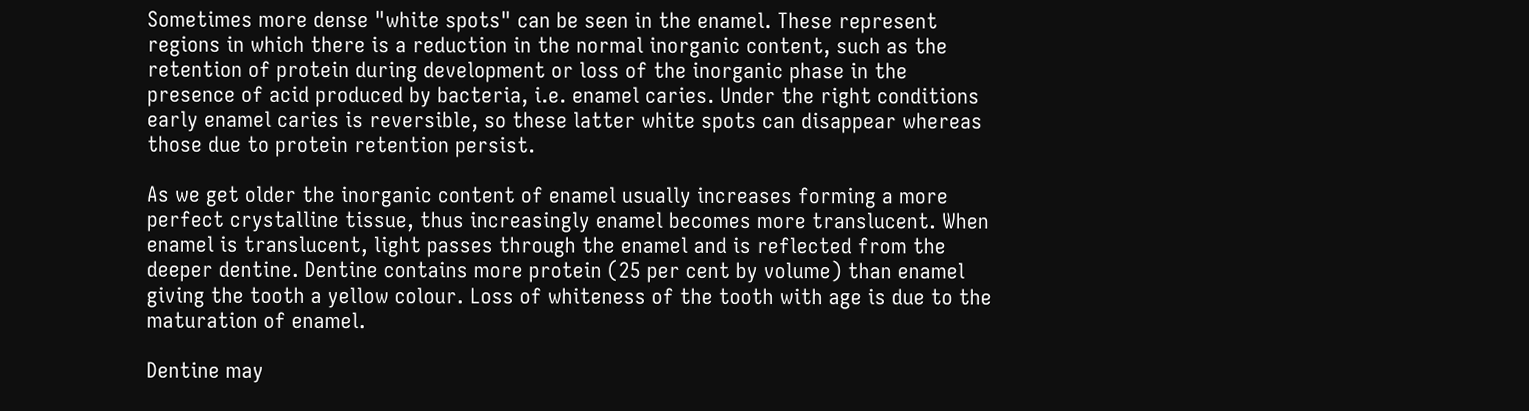Sometimes more dense "white spots" can be seen in the enamel. These represent regions in which there is a reduction in the normal inorganic content, such as the retention of protein during development or loss of the inorganic phase in the presence of acid produced by bacteria, i.e. enamel caries. Under the right conditions early enamel caries is reversible, so these latter white spots can disappear whereas those due to protein retention persist.

As we get older the inorganic content of enamel usually increases forming a more perfect crystalline tissue, thus increasingly enamel becomes more translucent. When enamel is translucent, light passes through the enamel and is reflected from the deeper dentine. Dentine contains more protein (25 per cent by volume) than enamel giving the tooth a yellow colour. Loss of whiteness of the tooth with age is due to the maturation of enamel.

Dentine may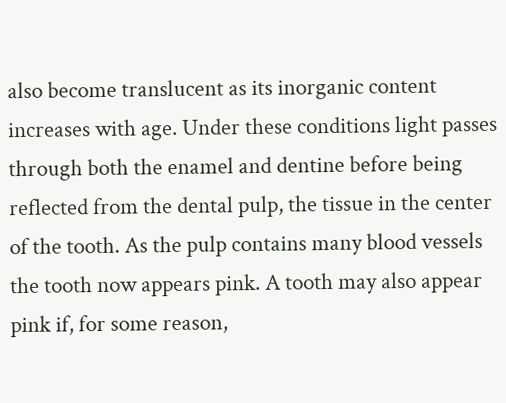also become translucent as its inorganic content increases with age. Under these conditions light passes through both the enamel and dentine before being reflected from the dental pulp, the tissue in the center of the tooth. As the pulp contains many blood vessels the tooth now appears pink. A tooth may also appear pink if, for some reason,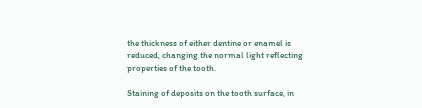the thickness of either dentine or enamel is reduced, changing the normal light reflecting properties of the tooth.

Staining of deposits on the tooth surface, in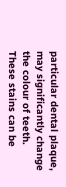particular dental plaque, may significantly change the colour of teeth. These stains can be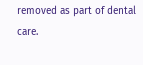removed as part of dental care.